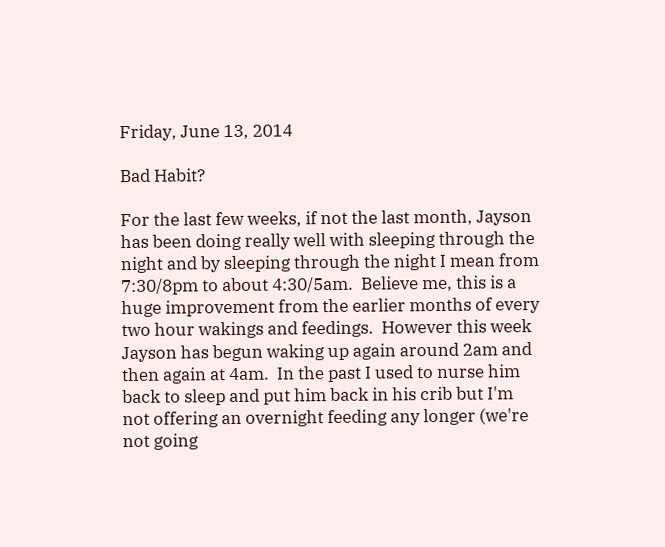Friday, June 13, 2014

Bad Habit?

For the last few weeks, if not the last month, Jayson has been doing really well with sleeping through the night and by sleeping through the night I mean from 7:30/8pm to about 4:30/5am.  Believe me, this is a huge improvement from the earlier months of every two hour wakings and feedings.  However this week Jayson has begun waking up again around 2am and then again at 4am.  In the past I used to nurse him back to sleep and put him back in his crib but I'm not offering an overnight feeding any longer (we're not going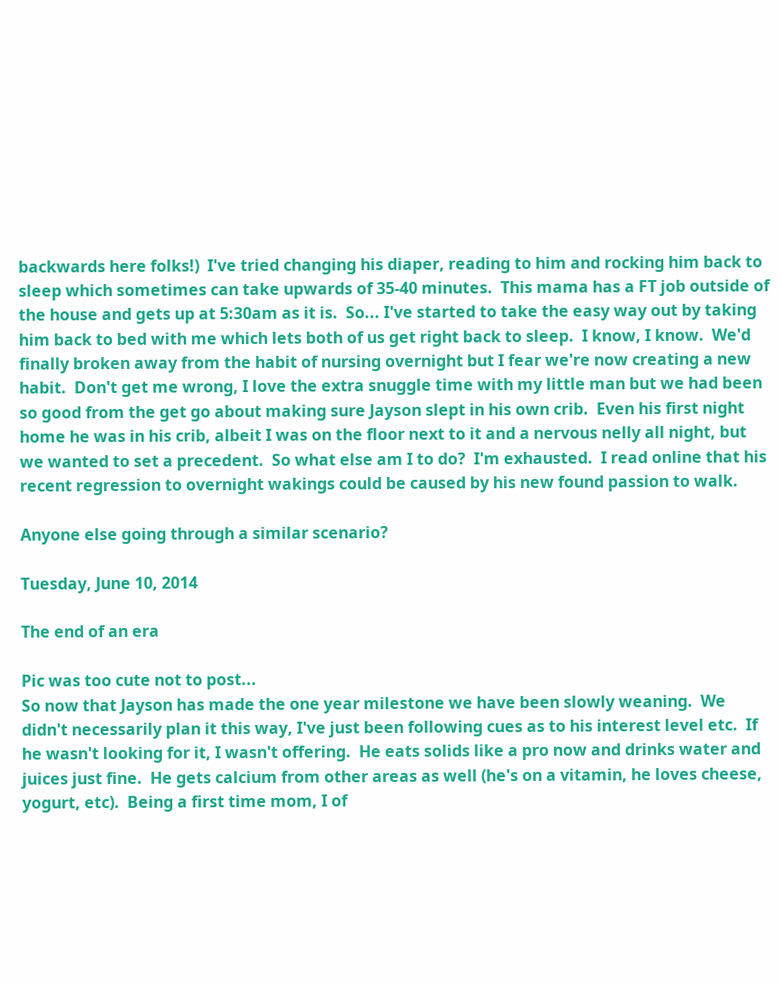backwards here folks!)  I've tried changing his diaper, reading to him and rocking him back to sleep which sometimes can take upwards of 35-40 minutes.  This mama has a FT job outside of the house and gets up at 5:30am as it is.  So... I've started to take the easy way out by taking him back to bed with me which lets both of us get right back to sleep.  I know, I know.  We'd finally broken away from the habit of nursing overnight but I fear we're now creating a new habit.  Don't get me wrong, I love the extra snuggle time with my little man but we had been so good from the get go about making sure Jayson slept in his own crib.  Even his first night home he was in his crib, albeit I was on the floor next to it and a nervous nelly all night, but we wanted to set a precedent.  So what else am I to do?  I'm exhausted.  I read online that his recent regression to overnight wakings could be caused by his new found passion to walk.

Anyone else going through a similar scenario?

Tuesday, June 10, 2014

The end of an era

Pic was too cute not to post...
So now that Jayson has made the one year milestone we have been slowly weaning.  We didn't necessarily plan it this way, I've just been following cues as to his interest level etc.  If he wasn't looking for it, I wasn't offering.  He eats solids like a pro now and drinks water and juices just fine.  He gets calcium from other areas as well (he's on a vitamin, he loves cheese, yogurt, etc).  Being a first time mom, I of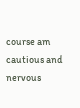course am cautious and nervous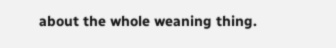about the whole weaning thing.